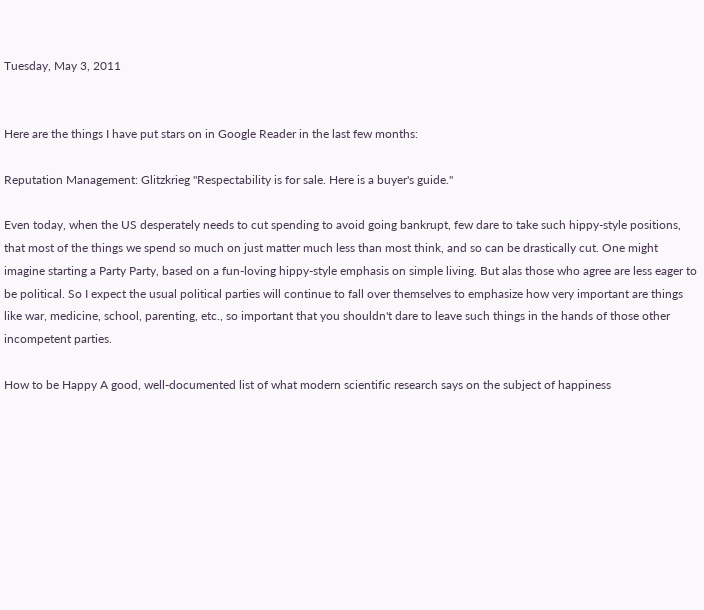Tuesday, May 3, 2011


Here are the things I have put stars on in Google Reader in the last few months:

Reputation Management: Glitzkrieg "Respectability is for sale. Here is a buyer's guide."

Even today, when the US desperately needs to cut spending to avoid going bankrupt, few dare to take such hippy-style positions, that most of the things we spend so much on just matter much less than most think, and so can be drastically cut. One might imagine starting a Party Party, based on a fun-loving hippy-style emphasis on simple living. But alas those who agree are less eager to be political. So I expect the usual political parties will continue to fall over themselves to emphasize how very important are things like war, medicine, school, parenting, etc., so important that you shouldn't dare to leave such things in the hands of those other incompetent parties.

How to be Happy A good, well-documented list of what modern scientific research says on the subject of happiness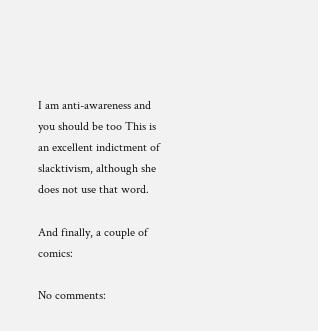I am anti-awareness and you should be too This is an excellent indictment of slacktivism, although she does not use that word.

And finally, a couple of comics:

No comments: